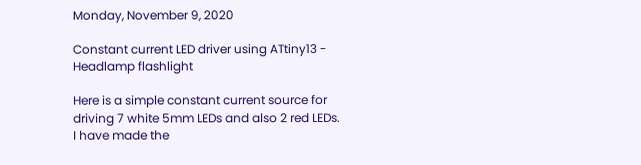Monday, November 9, 2020

Constant current LED driver using ATtiny13 - Headlamp flashlight

Here is a simple constant current source for driving 7 white 5mm LEDs and also 2 red LEDs. I have made the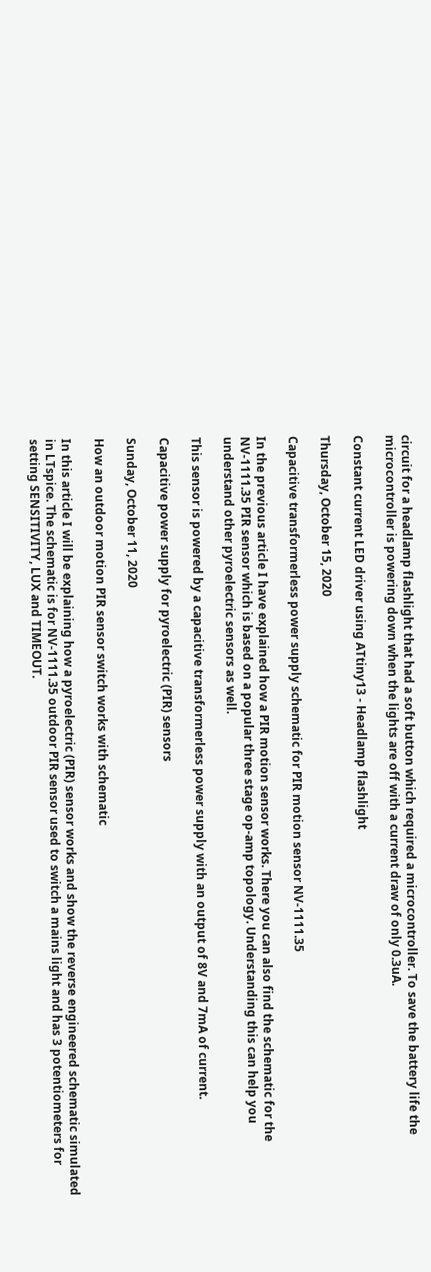circuit for a headlamp flashlight that had a soft button which required a microcontroller. To save the battery life the microcontroller is powering down when the lights are off with a current draw of only 0.3uA.

Constant current LED driver using ATtiny13 - Headlamp flashlight

Thursday, October 15, 2020

Capacitive transformerless power supply schematic for PIR motion sensor NV-1111.35

In the previous article I have explained how a PIR motion sensor works. There you can also find the schematic for the NV-1111.35 PIR sensor which is based on a popular three stage op-amp topology. Understanding this can help you understand other pyroelectric sensors as well.

This sensor is powered by a capacitive transformerless power supply with an output of 8V and 7mA of current.

Capacitive power supply for pyroelectric (PIR) sensors

Sunday, October 11, 2020

How an outdoor motion PIR sensor switch works with schematic

In this article I will be explaining how a pyroelectric (PIR) sensor works and show the reverse engineered schematic simulated in LTspice. The schematic is for NV-1111.35 outdoor PIR sensor used to switch a mains light and has 3 potentiometers for setting SENSITIVITY, LUX and TIMEOUT.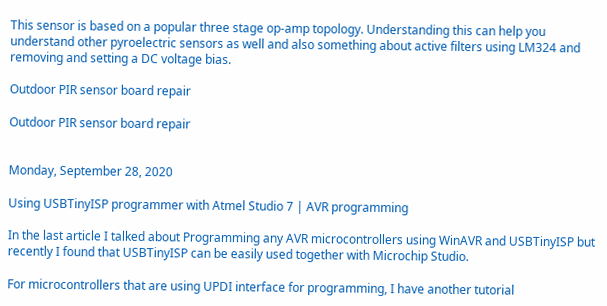This sensor is based on a popular three stage op-amp topology. Understanding this can help you understand other pyroelectric sensors as well and also something about active filters using LM324 and removing and setting a DC voltage bias.

Outdoor PIR sensor board repair

Outdoor PIR sensor board repair


Monday, September 28, 2020

Using USBTinyISP programmer with Atmel Studio 7 | AVR programming

In the last article I talked about Programming any AVR microcontrollers using WinAVR and USBTinyISP but recently I found that USBTinyISP can be easily used together with Microchip Studio.

For microcontrollers that are using UPDI interface for programming, I have another tutorial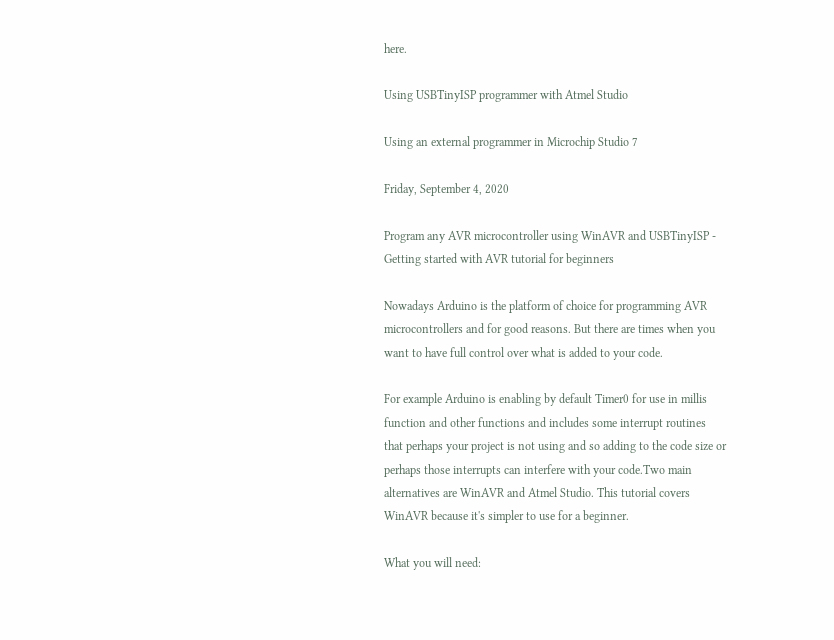here.

Using USBTinyISP programmer with Atmel Studio

Using an external programmer in Microchip Studio 7

Friday, September 4, 2020

Program any AVR microcontroller using WinAVR and USBTinyISP - Getting started with AVR tutorial for beginners

Nowadays Arduino is the platform of choice for programming AVR microcontrollers and for good reasons. But there are times when you want to have full control over what is added to your code.

For example Arduino is enabling by default Timer0 for use in millis function and other functions and includes some interrupt routines that perhaps your project is not using and so adding to the code size or perhaps those interrupts can interfere with your code.Two main alternatives are WinAVR and Atmel Studio. This tutorial covers WinAVR because it's simpler to use for a beginner.

What you will need: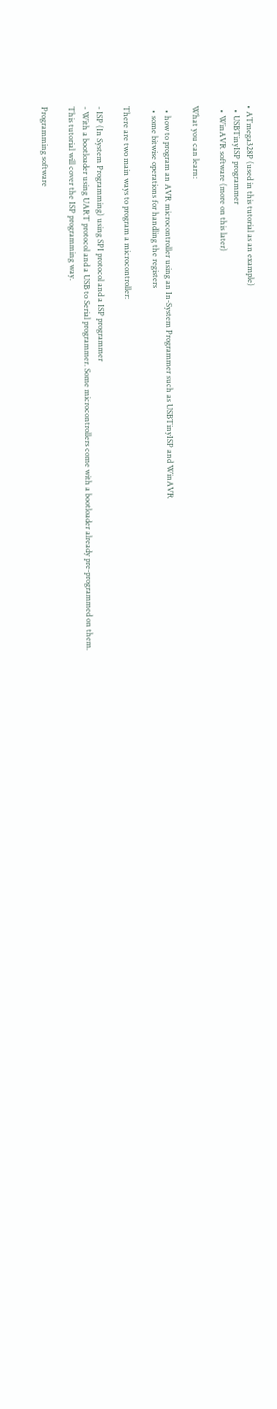• ATmega328P (used in this tutorial as an example)
  • USBTinyISP programmer
  • WinAVR software (more on this later)

What you can learn:

  • how to program an AVR microcontroller using an In-System Programmer such as USBTinyISP and WinAVR
  • some bitwise operations for handling the registers

There are two main ways to program a microcontroller:

- ISP (In System Programming) using SPI protocol and a ISP programmer
- With a bootloader using UART protocol and a USB to Serial programmer. Some microcontrollers come with a bootloader already pre-programmed on them.
This tutorial will cover the ISP programming way.

Programming software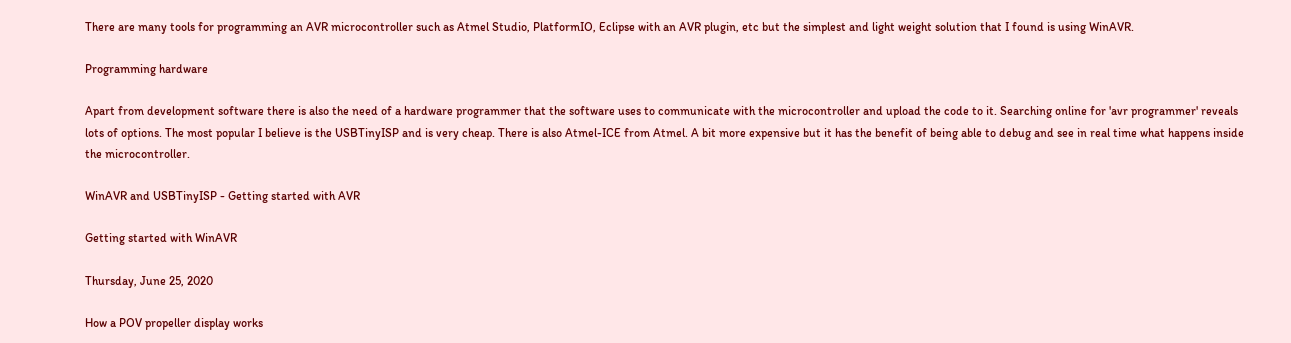There are many tools for programming an AVR microcontroller such as Atmel Studio, PlatformIO, Eclipse with an AVR plugin, etc but the simplest and light weight solution that I found is using WinAVR.

Programming hardware

Apart from development software there is also the need of a hardware programmer that the software uses to communicate with the microcontroller and upload the code to it. Searching online for 'avr programmer' reveals lots of options. The most popular I believe is the USBTinyISP and is very cheap. There is also Atmel-ICE from Atmel. A bit more expensive but it has the benefit of being able to debug and see in real time what happens inside the microcontroller.

WinAVR and USBTinyISP - Getting started with AVR

Getting started with WinAVR

Thursday, June 25, 2020

How a POV propeller display works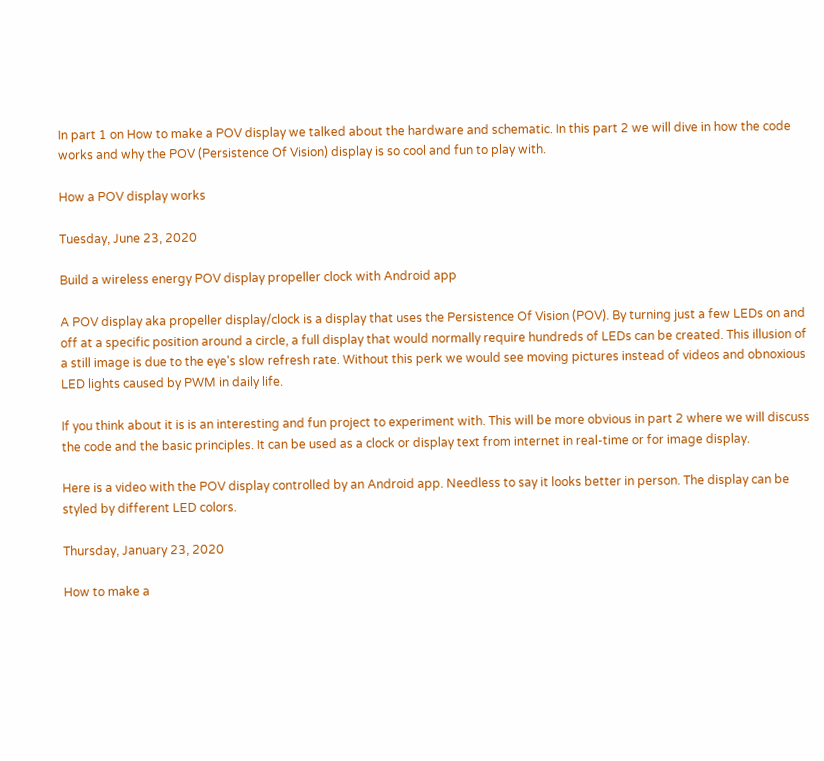In part 1 on How to make a POV display we talked about the hardware and schematic. In this part 2 we will dive in how the code works and why the POV (Persistence Of Vision) display is so cool and fun to play with.

How a POV display works

Tuesday, June 23, 2020

Build a wireless energy POV display propeller clock with Android app

A POV display aka propeller display/clock is a display that uses the Persistence Of Vision (POV). By turning just a few LEDs on and off at a specific position around a circle, a full display that would normally require hundreds of LEDs can be created. This illusion of a still image is due to the eye's slow refresh rate. Without this perk we would see moving pictures instead of videos and obnoxious LED lights caused by PWM in daily life.

If you think about it is is an interesting and fun project to experiment with. This will be more obvious in part 2 where we will discuss the code and the basic principles. It can be used as a clock or display text from internet in real-time or for image display.

Here is a video with the POV display controlled by an Android app. Needless to say it looks better in person. The display can be styled by different LED colors.

Thursday, January 23, 2020

How to make a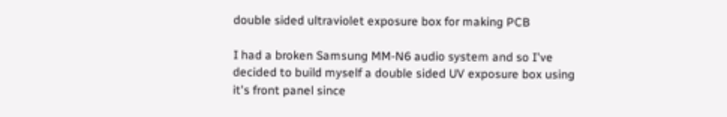double sided ultraviolet exposure box for making PCB

I had a broken Samsung MM-N6 audio system and so I've decided to build myself a double sided UV exposure box using it's front panel since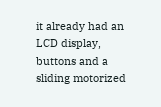it already had an LCD display, buttons and a sliding motorized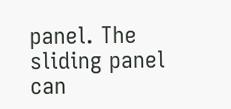panel. The sliding panel can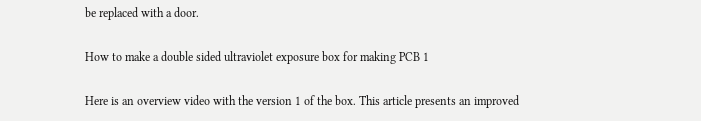be replaced with a door.

How to make a double sided ultraviolet exposure box for making PCB 1

Here is an overview video with the version 1 of the box. This article presents an improved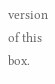version of this box.